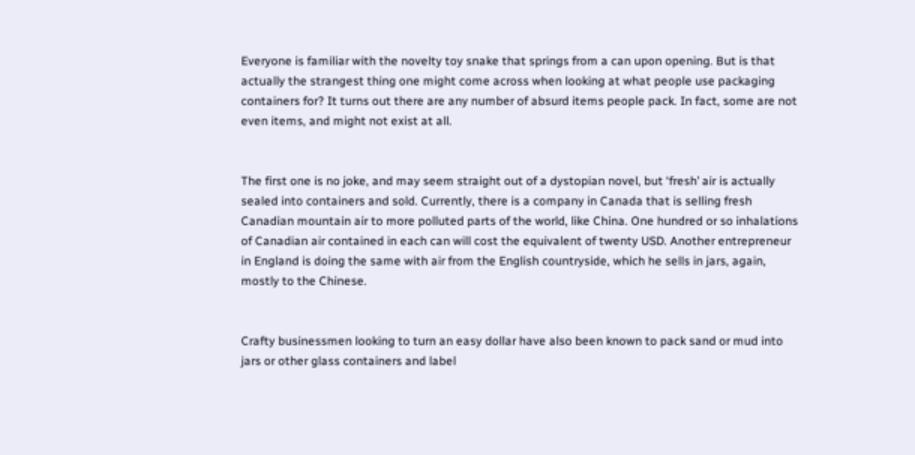Everyone is familiar with the novelty toy snake that springs from a can upon opening. But is that actually the strangest thing one might come across when looking at what people use packaging containers for? It turns out there are any number of absurd items people pack. In fact, some are not even items, and might not exist at all.


The first one is no joke, and may seem straight out of a dystopian novel, but ‘fresh’ air is actually sealed into containers and sold. Currently, there is a company in Canada that is selling fresh Canadian mountain air to more polluted parts of the world, like China. One hundred or so inhalations of Canadian air contained in each can will cost the equivalent of twenty USD. Another entrepreneur in England is doing the same with air from the English countryside, which he sells in jars, again, mostly to the Chinese.


Crafty businessmen looking to turn an easy dollar have also been known to pack sand or mud into jars or other glass containers and label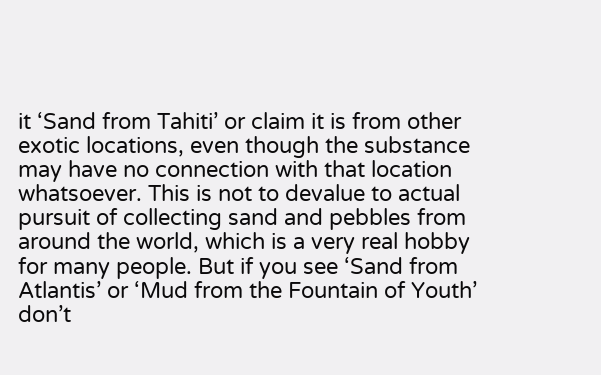it ‘Sand from Tahiti’ or claim it is from other exotic locations, even though the substance may have no connection with that location whatsoever. This is not to devalue to actual pursuit of collecting sand and pebbles from around the world, which is a very real hobby for many people. But if you see ‘Sand from Atlantis’ or ‘Mud from the Fountain of Youth’ don’t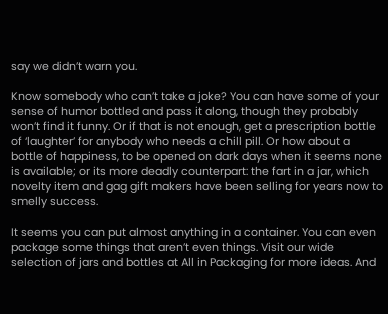say we didn’t warn you.

Know somebody who can’t take a joke? You can have some of your sense of humor bottled and pass it along, though they probably won’t find it funny. Or if that is not enough, get a prescription bottle of ‘laughter’ for anybody who needs a chill pill. Or how about a bottle of happiness, to be opened on dark days when it seems none is available; or its more deadly counterpart: the fart in a jar, which novelty item and gag gift makers have been selling for years now to smelly success.

It seems you can put almost anything in a container. You can even package some things that aren’t even things. Visit our wide selection of jars and bottles at All in Packaging for more ideas. And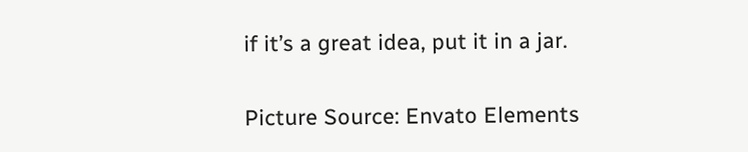if it’s a great idea, put it in a jar.

Picture Source: Envato Elements